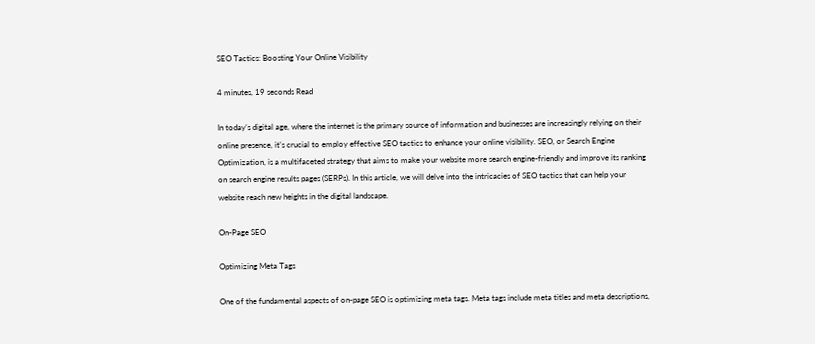SEO Tactics: Boosting Your Online Visibility

4 minutes, 19 seconds Read

In today’s digital age, where the internet is the primary source of information and businesses are increasingly relying on their online presence, it’s crucial to employ effective SEO tactics to enhance your online visibility. SEO, or Search Engine Optimization, is a multifaceted strategy that aims to make your website more search engine-friendly and improve its ranking on search engine results pages (SERPs). In this article, we will delve into the intricacies of SEO tactics that can help your website reach new heights in the digital landscape.

On-Page SEO

Optimizing Meta Tags

One of the fundamental aspects of on-page SEO is optimizing meta tags. Meta tags include meta titles and meta descriptions,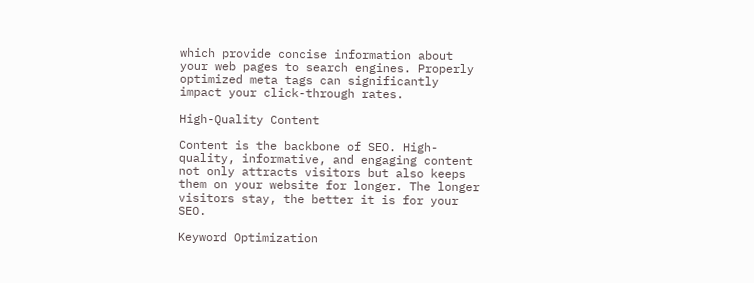which provide concise information about your web pages to search engines. Properly optimized meta tags can significantly impact your click-through rates.

High-Quality Content

Content is the backbone of SEO. High-quality, informative, and engaging content not only attracts visitors but also keeps them on your website for longer. The longer visitors stay, the better it is for your SEO.

Keyword Optimization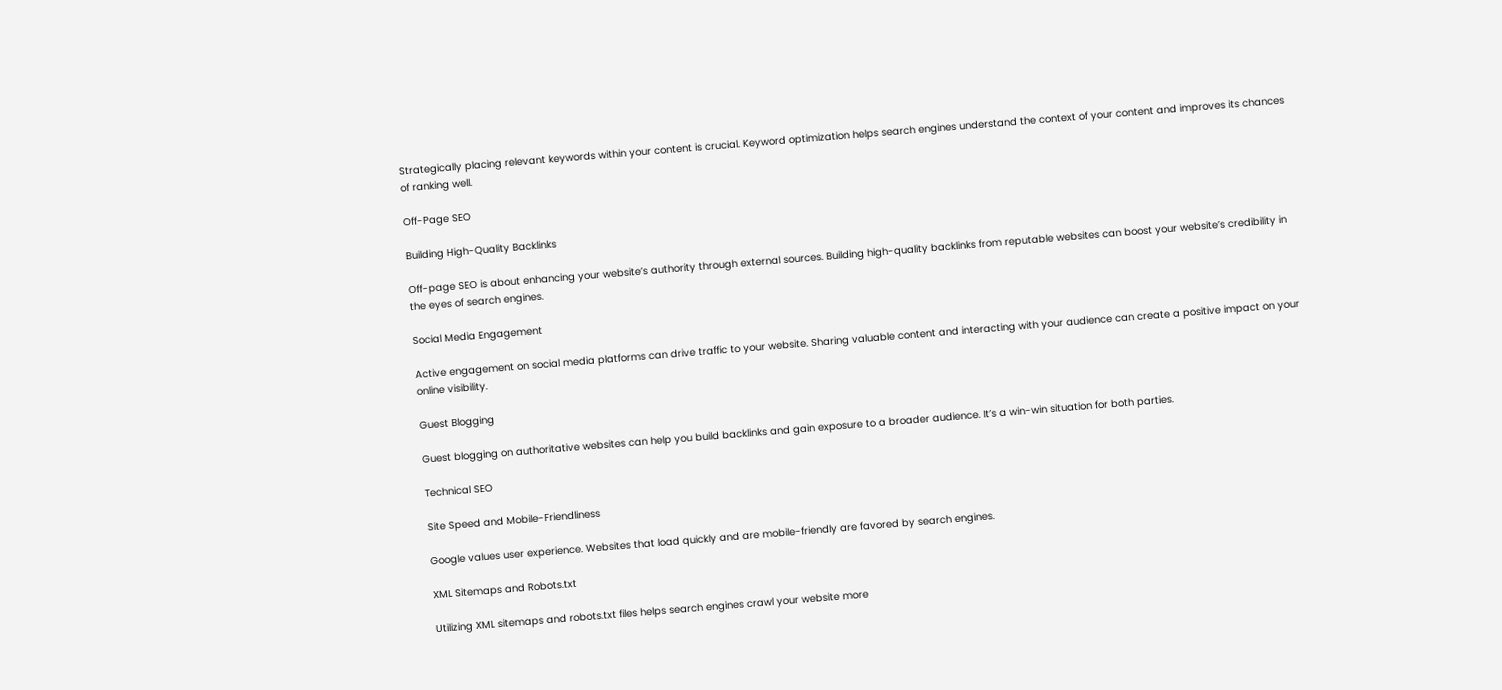Strategically placing relevant keywords within your content is crucial. Keyword optimization helps search engines understand the context of your content and improves its chances of ranking well.

Off-Page SEO

Building High-Quality Backlinks

Off-page SEO is about enhancing your website’s authority through external sources. Building high-quality backlinks from reputable websites can boost your website’s credibility in the eyes of search engines.

Social Media Engagement

Active engagement on social media platforms can drive traffic to your website. Sharing valuable content and interacting with your audience can create a positive impact on your online visibility.

Guest Blogging

Guest blogging on authoritative websites can help you build backlinks and gain exposure to a broader audience. It’s a win-win situation for both parties.

Technical SEO

Site Speed and Mobile-Friendliness

Google values user experience. Websites that load quickly and are mobile-friendly are favored by search engines.

XML Sitemaps and Robots.txt

Utilizing XML sitemaps and robots.txt files helps search engines crawl your website more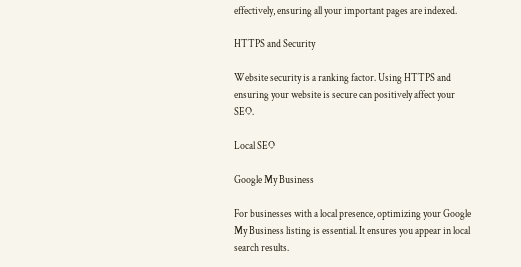effectively, ensuring all your important pages are indexed.

HTTPS and Security

Website security is a ranking factor. Using HTTPS and ensuring your website is secure can positively affect your SEO.

Local SEO

Google My Business

For businesses with a local presence, optimizing your Google My Business listing is essential. It ensures you appear in local search results.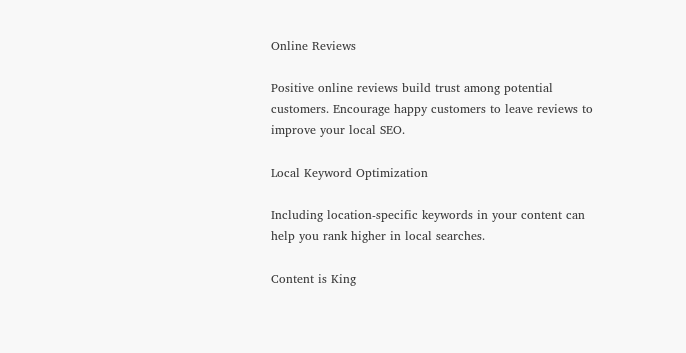Online Reviews

Positive online reviews build trust among potential customers. Encourage happy customers to leave reviews to improve your local SEO.

Local Keyword Optimization

Including location-specific keywords in your content can help you rank higher in local searches.

Content is King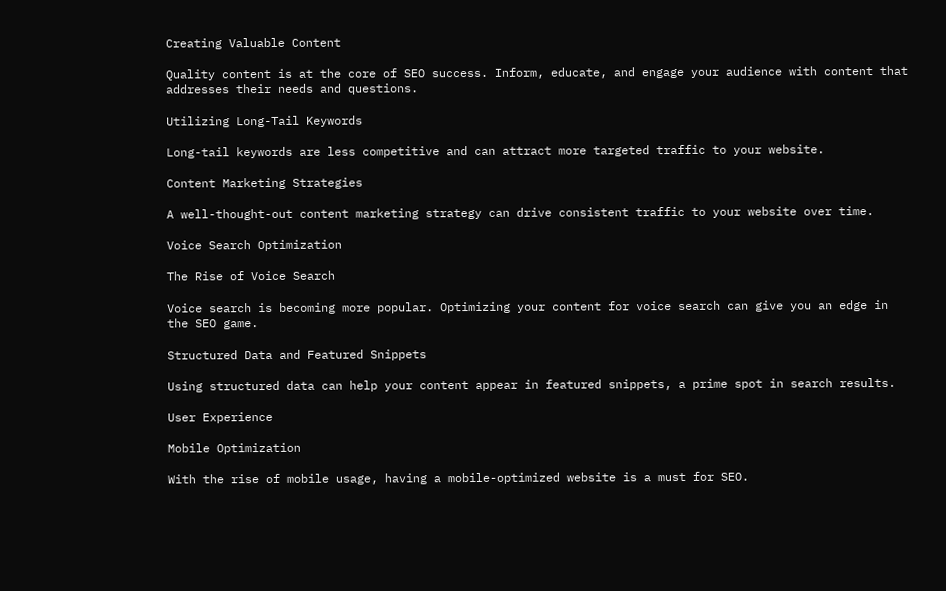Creating Valuable Content

Quality content is at the core of SEO success. Inform, educate, and engage your audience with content that addresses their needs and questions.

Utilizing Long-Tail Keywords

Long-tail keywords are less competitive and can attract more targeted traffic to your website.

Content Marketing Strategies

A well-thought-out content marketing strategy can drive consistent traffic to your website over time.

Voice Search Optimization

The Rise of Voice Search

Voice search is becoming more popular. Optimizing your content for voice search can give you an edge in the SEO game.

Structured Data and Featured Snippets

Using structured data can help your content appear in featured snippets, a prime spot in search results.

User Experience

Mobile Optimization

With the rise of mobile usage, having a mobile-optimized website is a must for SEO.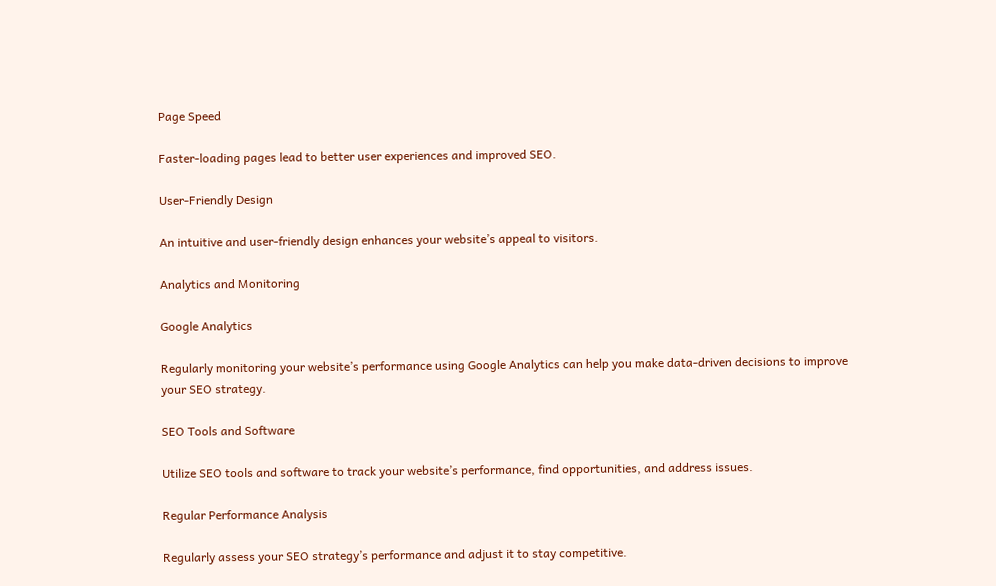Page Speed

Faster-loading pages lead to better user experiences and improved SEO.

User-Friendly Design

An intuitive and user-friendly design enhances your website’s appeal to visitors.

Analytics and Monitoring

Google Analytics

Regularly monitoring your website’s performance using Google Analytics can help you make data-driven decisions to improve your SEO strategy.

SEO Tools and Software

Utilize SEO tools and software to track your website’s performance, find opportunities, and address issues.

Regular Performance Analysis

Regularly assess your SEO strategy’s performance and adjust it to stay competitive.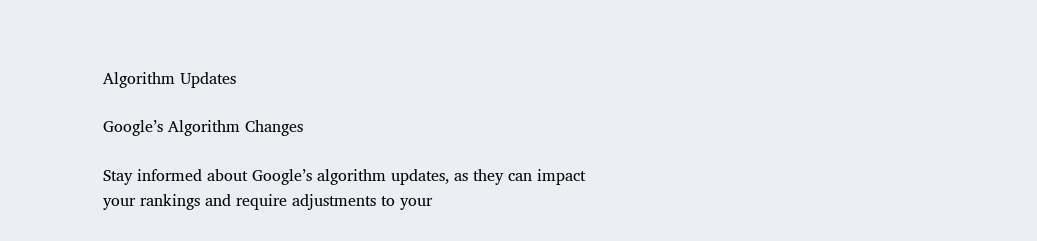Algorithm Updates

Google’s Algorithm Changes

Stay informed about Google’s algorithm updates, as they can impact your rankings and require adjustments to your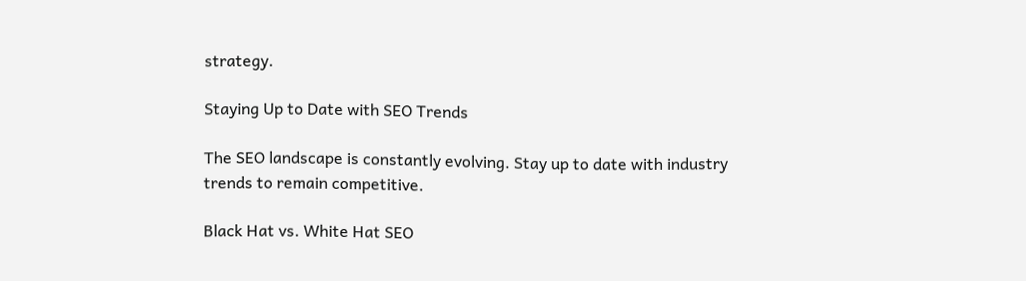strategy.

Staying Up to Date with SEO Trends

The SEO landscape is constantly evolving. Stay up to date with industry trends to remain competitive.

Black Hat vs. White Hat SEO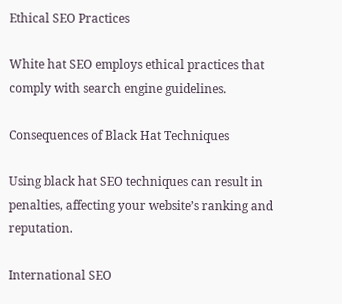Ethical SEO Practices

White hat SEO employs ethical practices that comply with search engine guidelines.

Consequences of Black Hat Techniques

Using black hat SEO techniques can result in penalties, affecting your website’s ranking and reputation.

International SEO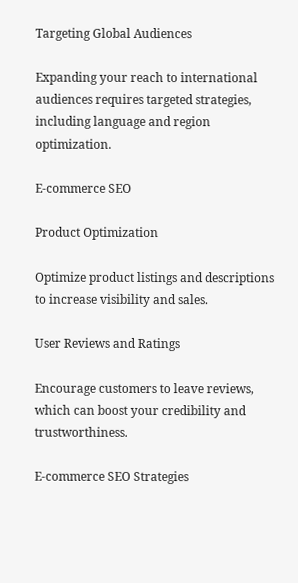Targeting Global Audiences

Expanding your reach to international audiences requires targeted strategies, including language and region optimization.

E-commerce SEO

Product Optimization

Optimize product listings and descriptions to increase visibility and sales.

User Reviews and Ratings

Encourage customers to leave reviews, which can boost your credibility and trustworthiness.

E-commerce SEO Strategies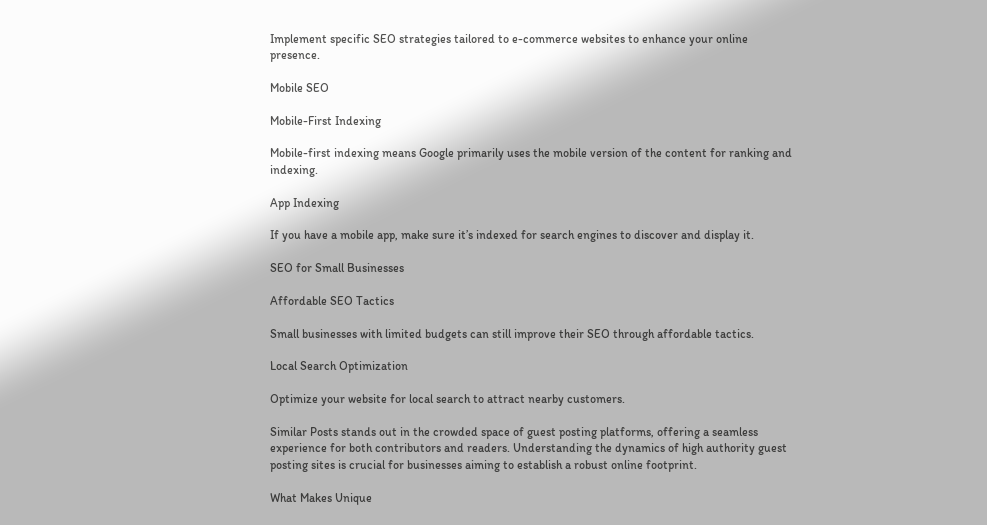Implement specific SEO strategies tailored to e-commerce websites to enhance your online presence.

Mobile SEO

Mobile-First Indexing

Mobile-first indexing means Google primarily uses the mobile version of the content for ranking and indexing.

App Indexing

If you have a mobile app, make sure it’s indexed for search engines to discover and display it.

SEO for Small Businesses

Affordable SEO Tactics

Small businesses with limited budgets can still improve their SEO through affordable tactics.

Local Search Optimization

Optimize your website for local search to attract nearby customers.

Similar Posts stands out in the crowded space of guest posting platforms, offering a seamless experience for both contributors and readers. Understanding the dynamics of high authority guest posting sites is crucial for businesses aiming to establish a robust online footprint.

What Makes Unique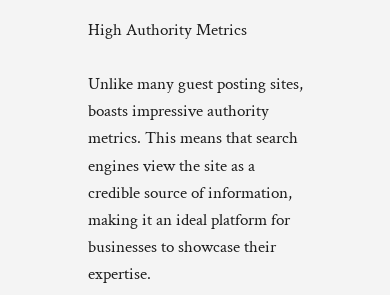High Authority Metrics

Unlike many guest posting sites, boasts impressive authority metrics. This means that search engines view the site as a credible source of information, making it an ideal platform for businesses to showcase their expertise.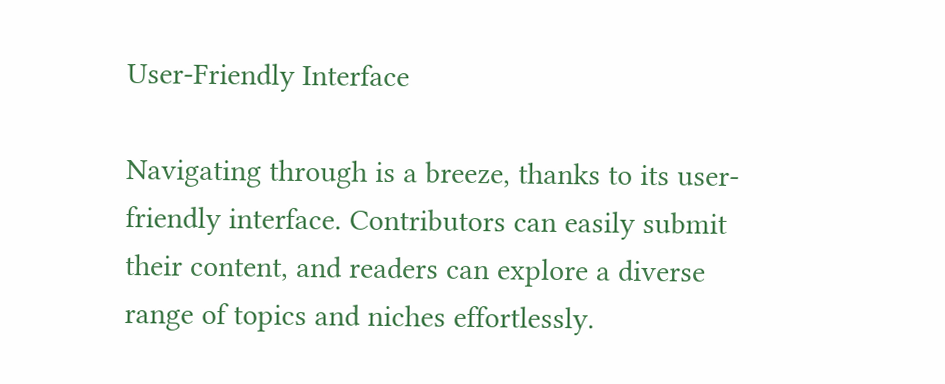User-Friendly Interface

Navigating through is a breeze, thanks to its user-friendly interface. Contributors can easily submit their content, and readers can explore a diverse range of topics and niches effortlessly.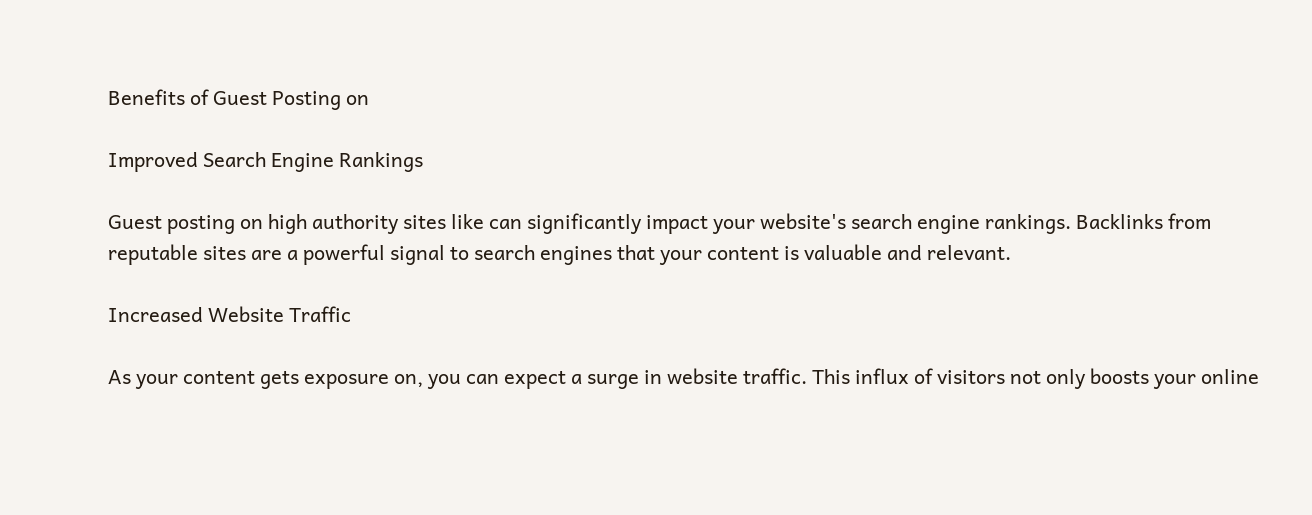Benefits of Guest Posting on

Improved Search Engine Rankings

Guest posting on high authority sites like can significantly impact your website's search engine rankings. Backlinks from reputable sites are a powerful signal to search engines that your content is valuable and relevant.

Increased Website Traffic

As your content gets exposure on, you can expect a surge in website traffic. This influx of visitors not only boosts your online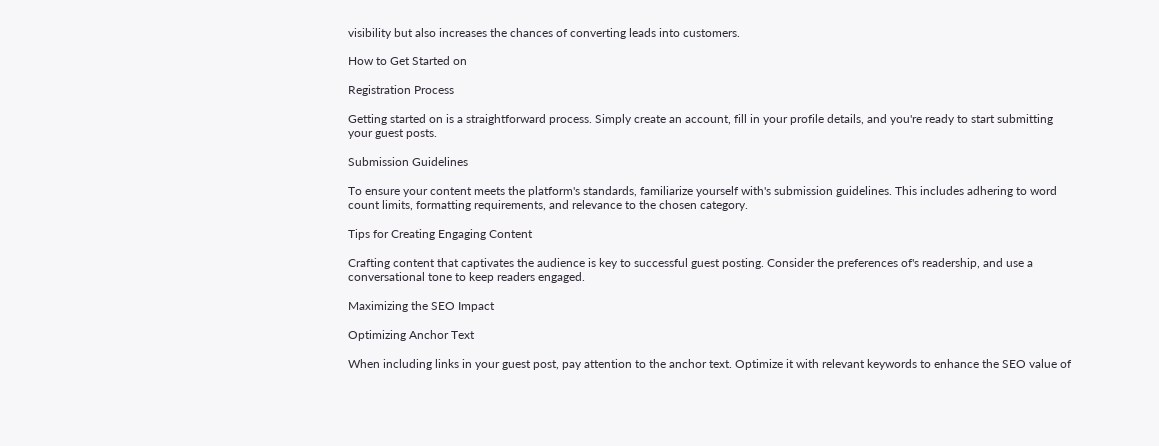visibility but also increases the chances of converting leads into customers.

How to Get Started on

Registration Process

Getting started on is a straightforward process. Simply create an account, fill in your profile details, and you're ready to start submitting your guest posts.

Submission Guidelines

To ensure your content meets the platform's standards, familiarize yourself with's submission guidelines. This includes adhering to word count limits, formatting requirements, and relevance to the chosen category.

Tips for Creating Engaging Content

Crafting content that captivates the audience is key to successful guest posting. Consider the preferences of's readership, and use a conversational tone to keep readers engaged.

Maximizing the SEO Impact

Optimizing Anchor Text

When including links in your guest post, pay attention to the anchor text. Optimize it with relevant keywords to enhance the SEO value of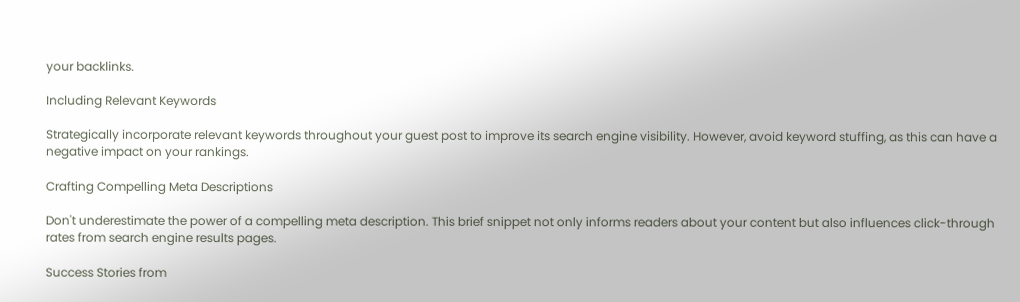your backlinks.

Including Relevant Keywords

Strategically incorporate relevant keywords throughout your guest post to improve its search engine visibility. However, avoid keyword stuffing, as this can have a negative impact on your rankings.

Crafting Compelling Meta Descriptions

Don't underestimate the power of a compelling meta description. This brief snippet not only informs readers about your content but also influences click-through rates from search engine results pages.

Success Stories from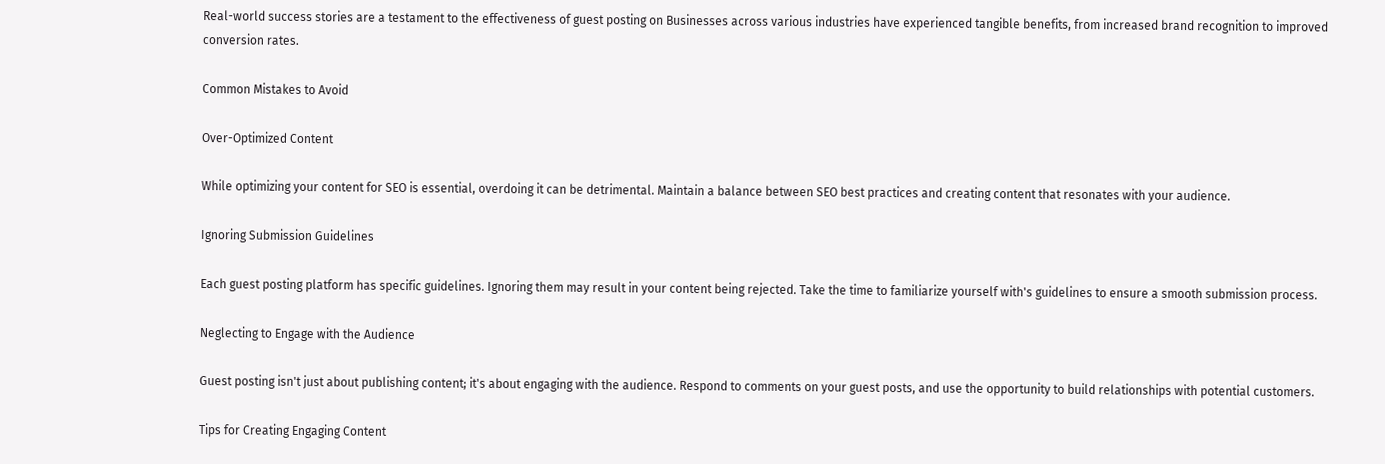Real-world success stories are a testament to the effectiveness of guest posting on Businesses across various industries have experienced tangible benefits, from increased brand recognition to improved conversion rates.

Common Mistakes to Avoid

Over-Optimized Content

While optimizing your content for SEO is essential, overdoing it can be detrimental. Maintain a balance between SEO best practices and creating content that resonates with your audience.

Ignoring Submission Guidelines

Each guest posting platform has specific guidelines. Ignoring them may result in your content being rejected. Take the time to familiarize yourself with's guidelines to ensure a smooth submission process.

Neglecting to Engage with the Audience

Guest posting isn't just about publishing content; it's about engaging with the audience. Respond to comments on your guest posts, and use the opportunity to build relationships with potential customers.

Tips for Creating Engaging Content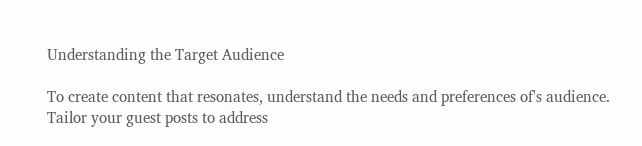Understanding the Target Audience

To create content that resonates, understand the needs and preferences of's audience. Tailor your guest posts to address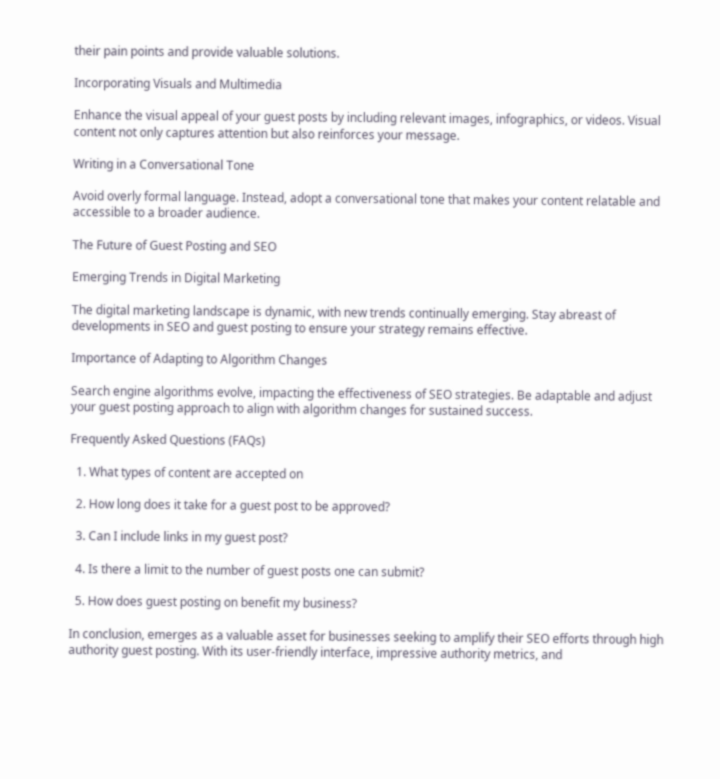their pain points and provide valuable solutions.

Incorporating Visuals and Multimedia

Enhance the visual appeal of your guest posts by including relevant images, infographics, or videos. Visual content not only captures attention but also reinforces your message.

Writing in a Conversational Tone

Avoid overly formal language. Instead, adopt a conversational tone that makes your content relatable and accessible to a broader audience.

The Future of Guest Posting and SEO

Emerging Trends in Digital Marketing

The digital marketing landscape is dynamic, with new trends continually emerging. Stay abreast of developments in SEO and guest posting to ensure your strategy remains effective.

Importance of Adapting to Algorithm Changes

Search engine algorithms evolve, impacting the effectiveness of SEO strategies. Be adaptable and adjust your guest posting approach to align with algorithm changes for sustained success.

Frequently Asked Questions (FAQs)

  1. What types of content are accepted on

  2. How long does it take for a guest post to be approved?

  3. Can I include links in my guest post?

  4. Is there a limit to the number of guest posts one can submit?

  5. How does guest posting on benefit my business?

In conclusion, emerges as a valuable asset for businesses seeking to amplify their SEO efforts through high authority guest posting. With its user-friendly interface, impressive authority metrics, and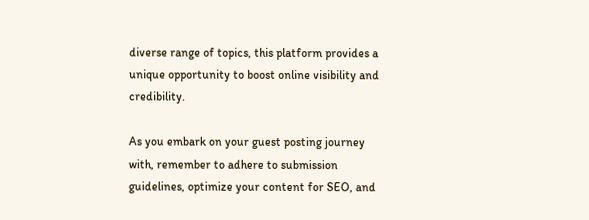diverse range of topics, this platform provides a unique opportunity to boost online visibility and credibility.

As you embark on your guest posting journey with, remember to adhere to submission guidelines, optimize your content for SEO, and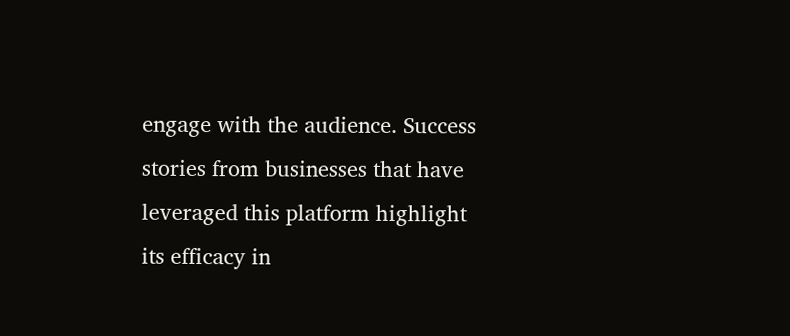engage with the audience. Success stories from businesses that have leveraged this platform highlight its efficacy in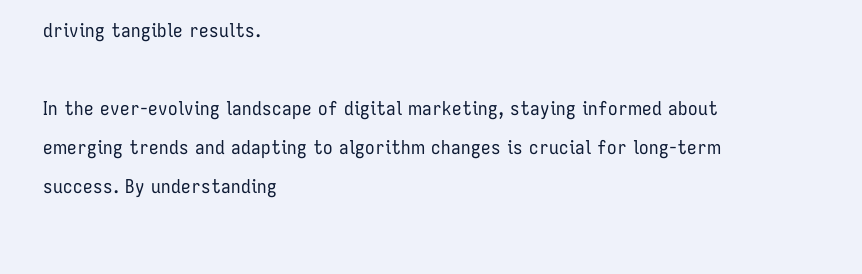driving tangible results.

In the ever-evolving landscape of digital marketing, staying informed about emerging trends and adapting to algorithm changes is crucial for long-term success. By understanding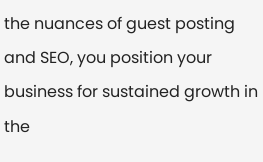the nuances of guest posting and SEO, you position your business for sustained growth in the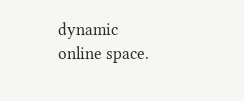dynamic online space.